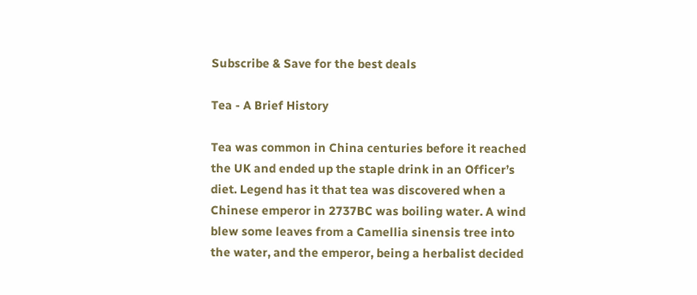Subscribe & Save for the best deals

Tea - A Brief History

Tea was common in China centuries before it reached the UK and ended up the staple drink in an Officer’s diet. Legend has it that tea was discovered when a Chinese emperor in 2737BC was boiling water. A wind blew some leaves from a Camellia sinensis tree into the water, and the emperor, being a herbalist decided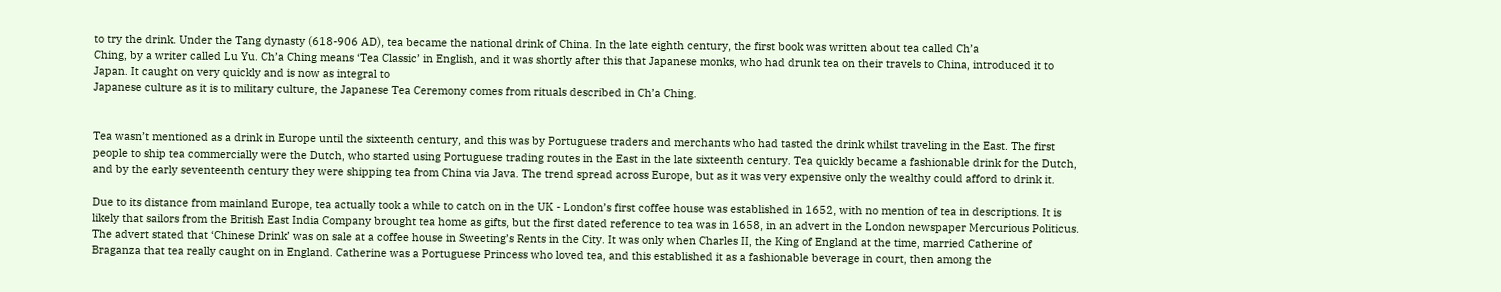to try the drink. Under the Tang dynasty (618-906 AD), tea became the national drink of China. In the late eighth century, the first book was written about tea called Ch’a
Ching, by a writer called Lu Yu. Ch’a Ching means ‘Tea Classic’ in English, and it was shortly after this that Japanese monks, who had drunk tea on their travels to China, introduced it to Japan. It caught on very quickly and is now as integral to
Japanese culture as it is to military culture, the Japanese Tea Ceremony comes from rituals described in Ch’a Ching.


Tea wasn’t mentioned as a drink in Europe until the sixteenth century, and this was by Portuguese traders and merchants who had tasted the drink whilst traveling in the East. The first people to ship tea commercially were the Dutch, who started using Portuguese trading routes in the East in the late sixteenth century. Tea quickly became a fashionable drink for the Dutch, and by the early seventeenth century they were shipping tea from China via Java. The trend spread across Europe, but as it was very expensive only the wealthy could afford to drink it.

Due to its distance from mainland Europe, tea actually took a while to catch on in the UK - London’s first coffee house was established in 1652, with no mention of tea in descriptions. It is likely that sailors from the British East India Company brought tea home as gifts, but the first dated reference to tea was in 1658, in an advert in the London newspaper Mercurious Politicus. The advert stated that ‘Chinese Drink’ was on sale at a coffee house in Sweeting’s Rents in the City. It was only when Charles II, the King of England at the time, married Catherine of Braganza that tea really caught on in England. Catherine was a Portuguese Princess who loved tea, and this established it as a fashionable beverage in court, then among the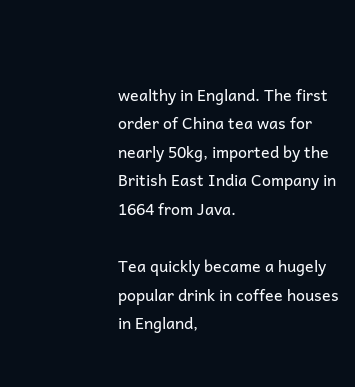wealthy in England. The first order of China tea was for nearly 50kg, imported by the British East India Company in 1664 from Java.

Tea quickly became a hugely popular drink in coffee houses in England,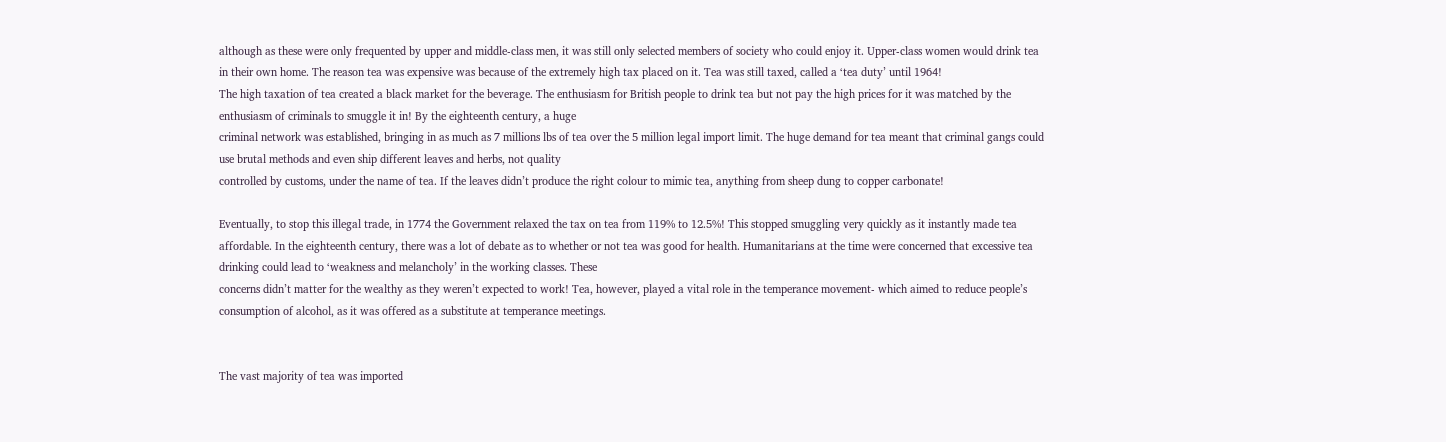although as these were only frequented by upper and middle-class men, it was still only selected members of society who could enjoy it. Upper-class women would drink tea in their own home. The reason tea was expensive was because of the extremely high tax placed on it. Tea was still taxed, called a ‘tea duty’ until 1964!
The high taxation of tea created a black market for the beverage. The enthusiasm for British people to drink tea but not pay the high prices for it was matched by the enthusiasm of criminals to smuggle it in! By the eighteenth century, a huge
criminal network was established, bringing in as much as 7 millions lbs of tea over the 5 million legal import limit. The huge demand for tea meant that criminal gangs could use brutal methods and even ship different leaves and herbs, not quality
controlled by customs, under the name of tea. If the leaves didn’t produce the right colour to mimic tea, anything from sheep dung to copper carbonate!

Eventually, to stop this illegal trade, in 1774 the Government relaxed the tax on tea from 119% to 12.5%! This stopped smuggling very quickly as it instantly made tea affordable. In the eighteenth century, there was a lot of debate as to whether or not tea was good for health. Humanitarians at the time were concerned that excessive tea drinking could lead to ‘weakness and melancholy’ in the working classes. These
concerns didn’t matter for the wealthy as they weren’t expected to work! Tea, however, played a vital role in the temperance movement- which aimed to reduce people’s consumption of alcohol, as it was offered as a substitute at temperance meetings.


The vast majority of tea was imported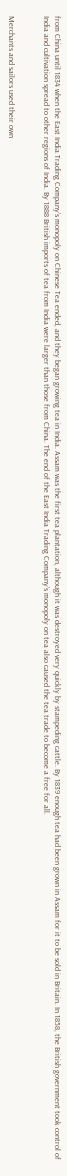from China until 1834 when the East India Trading Company’s monopoly on Chinese Tea ended, and they began growing tea in India. Assam was the first tea plantation, although it was destroyed very quickly by stampeding cattle. By 1839 enough tea had been grown in Assam for it to be sold in Britain. In 1858, the British government took control of India and cultivation spread to other regions of India. By 1888 British imports of tea from India were larger than those from China. The end of the East India Trading Company’s monopoly on tea also caused the tea trade to become a free for all.


Merchants and sailors used their own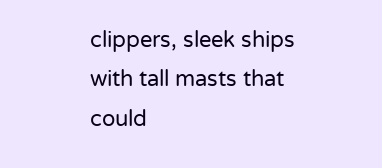clippers, sleek ships with tall masts that could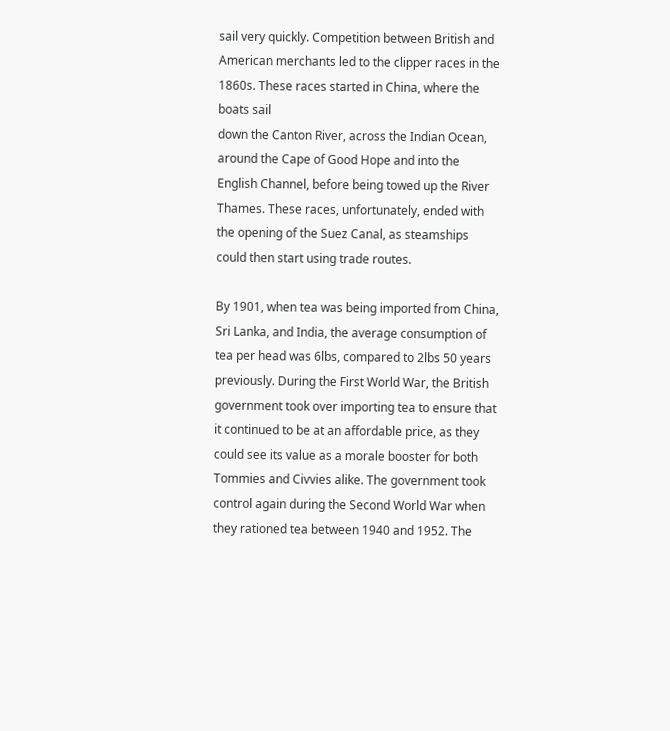sail very quickly. Competition between British and American merchants led to the clipper races in the 1860s. These races started in China, where the boats sail
down the Canton River, across the Indian Ocean, around the Cape of Good Hope and into the English Channel, before being towed up the River Thames. These races, unfortunately, ended with the opening of the Suez Canal, as steamships could then start using trade routes.

By 1901, when tea was being imported from China, Sri Lanka, and India, the average consumption of tea per head was 6lbs, compared to 2lbs 50 years previously. During the First World War, the British government took over importing tea to ensure that it continued to be at an affordable price, as they could see its value as a morale booster for both Tommies and Civvies alike. The government took control again during the Second World War when they rationed tea between 1940 and 1952. The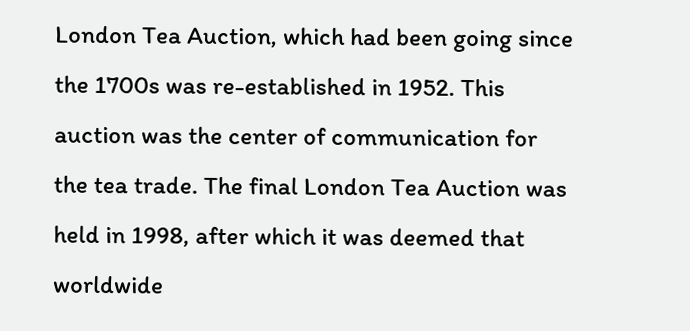London Tea Auction, which had been going since the 1700s was re-established in 1952. This auction was the center of communication for the tea trade. The final London Tea Auction was held in 1998, after which it was deemed that worldwide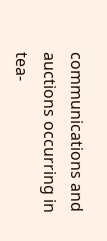communications and auctions occurring in tea-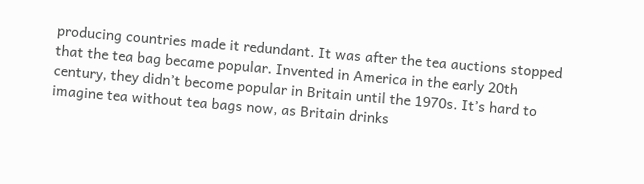producing countries made it redundant. It was after the tea auctions stopped that the tea bag became popular. Invented in America in the early 20th century, they didn’t become popular in Britain until the 1970s. It’s hard to imagine tea without tea bags now, as Britain drinks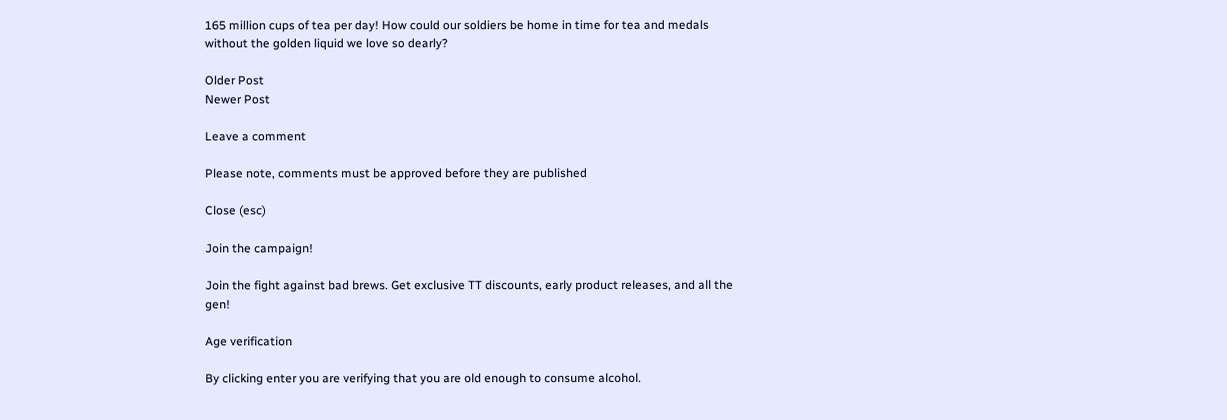165 million cups of tea per day! How could our soldiers be home in time for tea and medals without the golden liquid we love so dearly?

Older Post
Newer Post

Leave a comment

Please note, comments must be approved before they are published

Close (esc)

Join the campaign!

Join the fight against bad brews. Get exclusive TT discounts, early product releases, and all the gen!

Age verification

By clicking enter you are verifying that you are old enough to consume alcohol.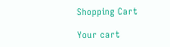Shopping Cart

Your cart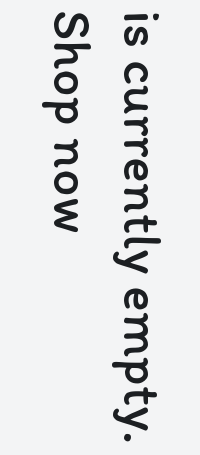is currently empty.
Shop now